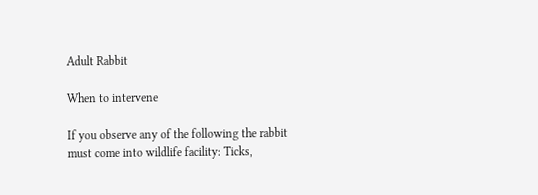Adult Rabbit

When to intervene

If you observe any of the following the rabbit must come into wildlife facility: Ticks,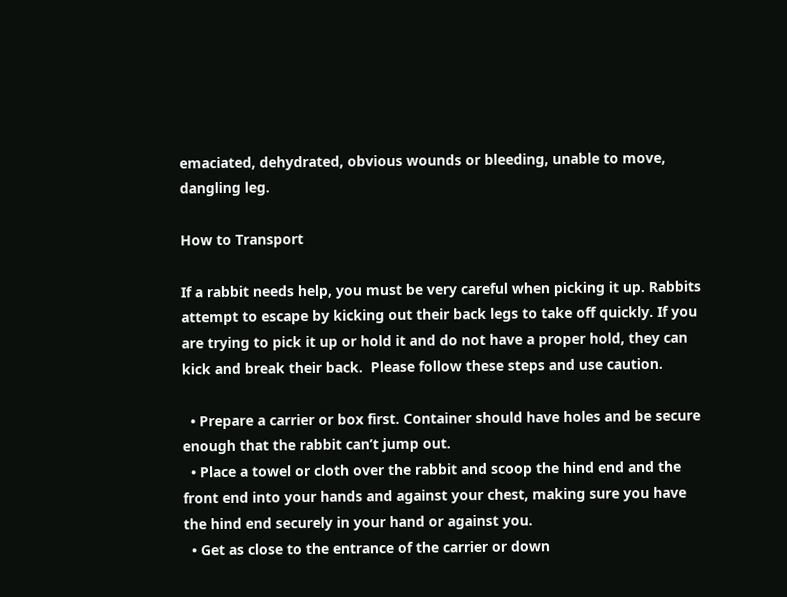emaciated, dehydrated, obvious wounds or bleeding, unable to move, dangling leg.

How to Transport

If a rabbit needs help, you must be very careful when picking it up. Rabbits attempt to escape by kicking out their back legs to take off quickly. If you are trying to pick it up or hold it and do not have a proper hold, they can kick and break their back.  Please follow these steps and use caution.

  • Prepare a carrier or box first. Container should have holes and be secure enough that the rabbit can’t jump out.
  • Place a towel or cloth over the rabbit and scoop the hind end and the front end into your hands and against your chest, making sure you have the hind end securely in your hand or against you.
  • Get as close to the entrance of the carrier or down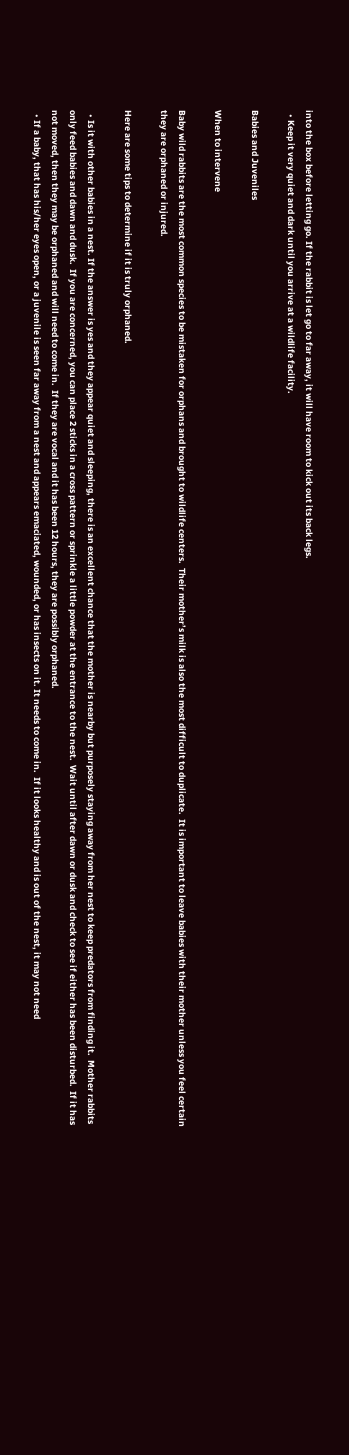into the box before letting go. If the rabbit is let go to far away, it will have room to kick out its back legs.
  • Keep it very quiet and dark until you arrive at a wildlife facility.

Babies and Juveniles

When to intervene

Baby wild rabbits are the most common species to be mistaken for orphans and brought to wildlife centers.  Their mother’s milk is also the most difficult to duplicate.  It is important to leave babies with their mother unless you feel certain they are orphaned or injured.

Here are some tips to determine if it is truly orphaned.

  • Is it with other babies in a nest. If the answer is yes and they appear quiet and sleeping, there is an excellent chance that the mother is nearby but purposely staying away from her nest to keep predators from finding it.  Mother rabbits only feed babies and dawn and dusk.  If you are concerned, you can place 2 sticks in a cross pattern or sprinkle a little powder at the entrance to the nest.  Wait until after dawn or dusk and check to see if either has been disturbed.  If it has not moved, then they may be orphaned and will need to come in.  If they are vocal and it has been 12 hours, they are possibly orphaned.
  • If a baby, that has his/her eyes open, or a juvenile is seen far away from a nest and appears emaciated, wounded, or has insects on it. It needs to come in.  If it looks healthy and is out of the nest, it may not need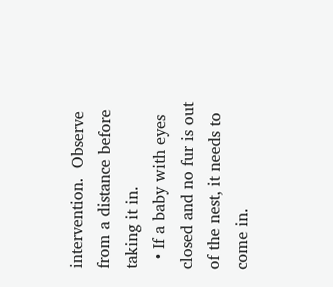intervention.  Observe from a distance before taking it in.
  • If a baby with eyes closed and no fur is out of the nest, it needs to come in.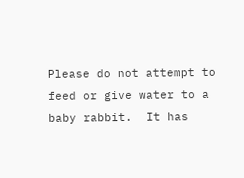Please do not attempt to feed or give water to a baby rabbit.  It has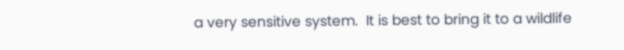a very sensitive system.  It is best to bring it to a wildlife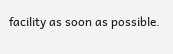facility as soon as possible.